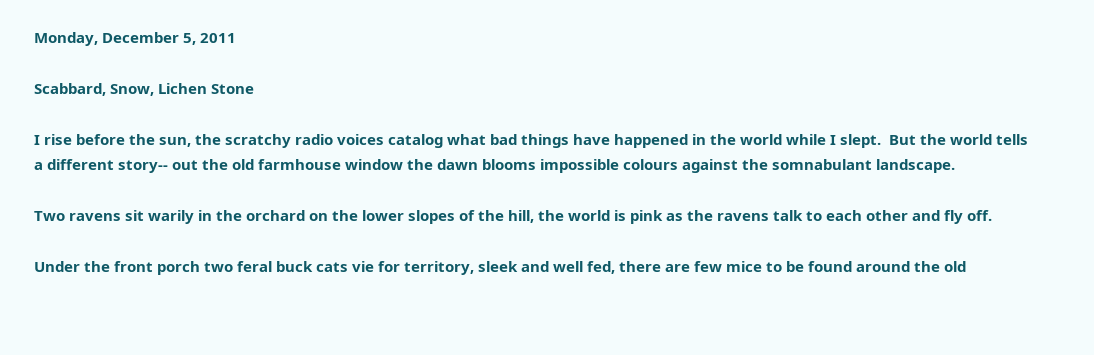Monday, December 5, 2011

Scabbard, Snow, Lichen Stone

I rise before the sun, the scratchy radio voices catalog what bad things have happened in the world while I slept.  But the world tells a different story-- out the old farmhouse window the dawn blooms impossible colours against the somnabulant landscape.

Two ravens sit warily in the orchard on the lower slopes of the hill, the world is pink as the ravens talk to each other and fly off.

Under the front porch two feral buck cats vie for territory, sleek and well fed, there are few mice to be found around the old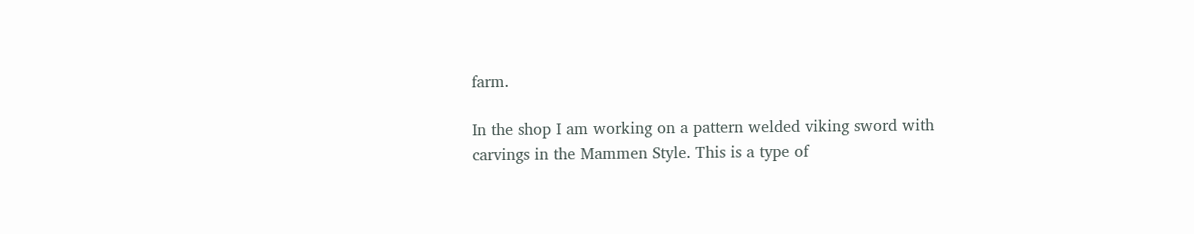farm.

In the shop I am working on a pattern welded viking sword with carvings in the Mammen Style. This is a type of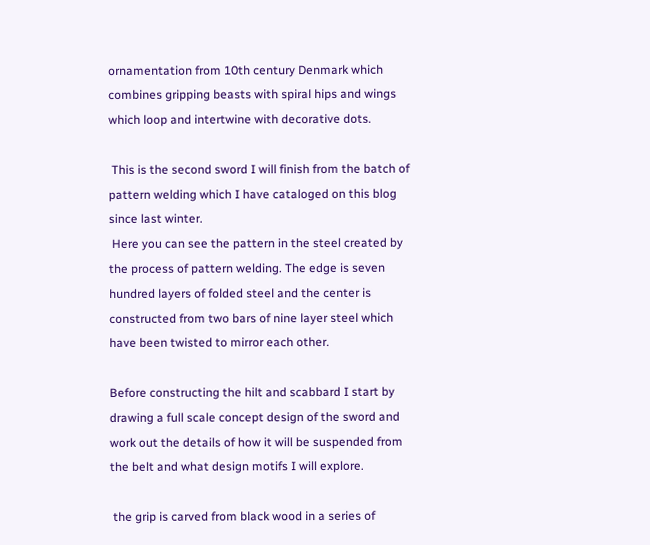ornamentation from 10th century Denmark which combines gripping beasts with spiral hips and wings which loop and intertwine with decorative dots.

 This is the second sword I will finish from the batch of pattern welding which I have cataloged on this blog since last winter.
 Here you can see the pattern in the steel created by the process of pattern welding. The edge is seven hundred layers of folded steel and the center is constructed from two bars of nine layer steel which have been twisted to mirror each other.

Before constructing the hilt and scabbard I start by drawing a full scale concept design of the sword and work out the details of how it will be suspended from the belt and what design motifs I will explore.

 the grip is carved from black wood in a series of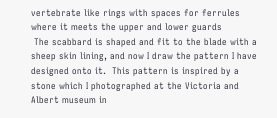vertebrate like rings with spaces for ferrules where it meets the upper and lower guards
 The scabbard is shaped and fit to the blade with a sheep skin lining, and now I draw the pattern I have designed onto it.  This pattern is inspired by a stone which I photographed at the Victoria and Albert museum in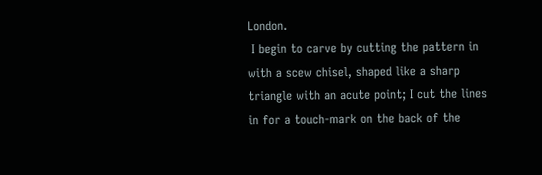London.
 I begin to carve by cutting the pattern in with a scew chisel, shaped like a sharp triangle with an acute point; I cut the lines in for a touch-mark on the back of the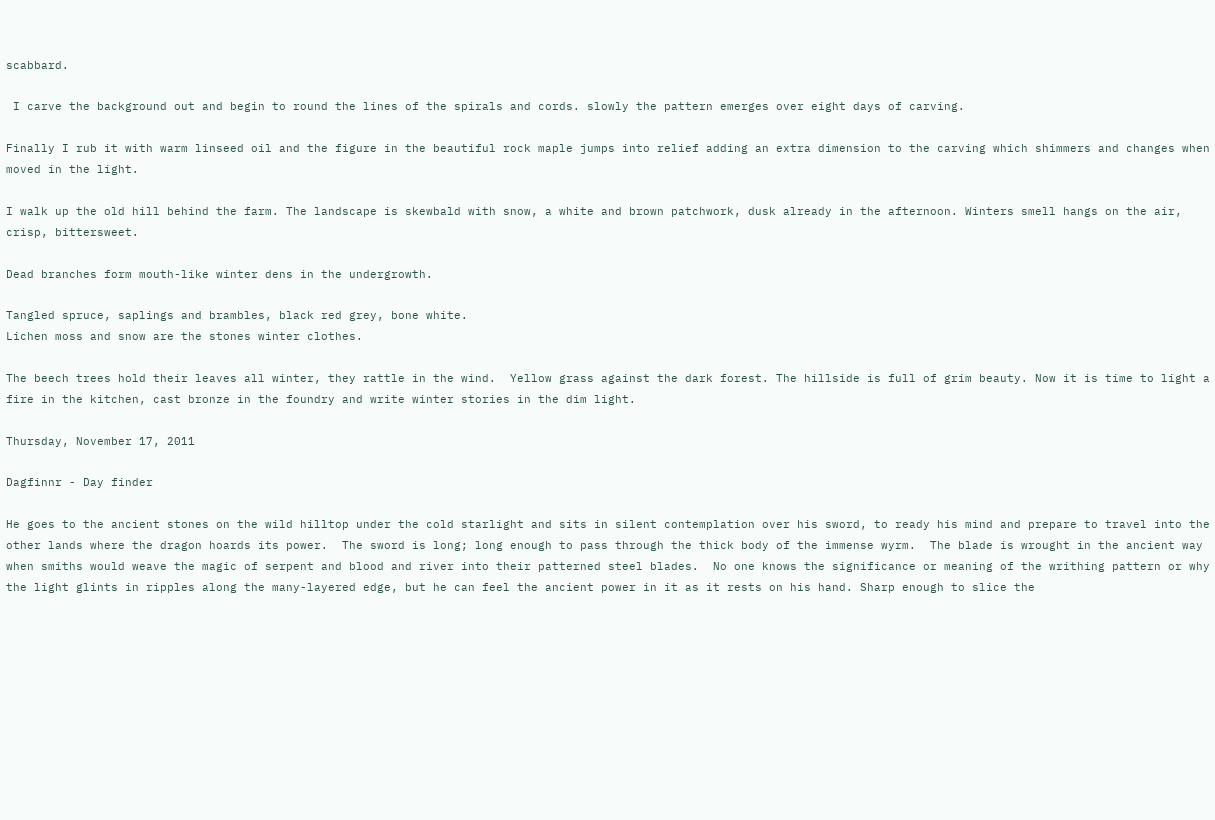scabbard.

 I carve the background out and begin to round the lines of the spirals and cords. slowly the pattern emerges over eight days of carving.

Finally I rub it with warm linseed oil and the figure in the beautiful rock maple jumps into relief adding an extra dimension to the carving which shimmers and changes when moved in the light.

I walk up the old hill behind the farm. The landscape is skewbald with snow, a white and brown patchwork, dusk already in the afternoon. Winters smell hangs on the air, crisp, bittersweet.

Dead branches form mouth-like winter dens in the undergrowth.

Tangled spruce, saplings and brambles, black red grey, bone white.
Lichen moss and snow are the stones winter clothes.

The beech trees hold their leaves all winter, they rattle in the wind.  Yellow grass against the dark forest. The hillside is full of grim beauty. Now it is time to light a fire in the kitchen, cast bronze in the foundry and write winter stories in the dim light.

Thursday, November 17, 2011

Dagfinnr - Day finder

He goes to the ancient stones on the wild hilltop under the cold starlight and sits in silent contemplation over his sword, to ready his mind and prepare to travel into the other lands where the dragon hoards its power.  The sword is long; long enough to pass through the thick body of the immense wyrm.  The blade is wrought in the ancient way when smiths would weave the magic of serpent and blood and river into their patterned steel blades.  No one knows the significance or meaning of the writhing pattern or why the light glints in ripples along the many-layered edge, but he can feel the ancient power in it as it rests on his hand. Sharp enough to slice the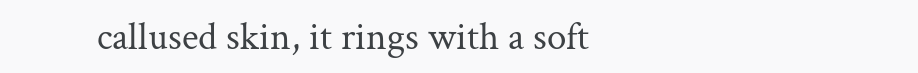callused skin, it rings with a soft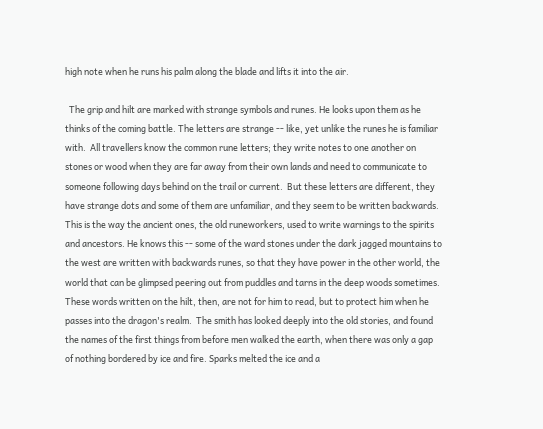high note when he runs his palm along the blade and lifts it into the air.

  The grip and hilt are marked with strange symbols and runes. He looks upon them as he thinks of the coming battle. The letters are strange -- like, yet unlike the runes he is familiar with.  All travellers know the common rune letters; they write notes to one another on stones or wood when they are far away from their own lands and need to communicate to someone following days behind on the trail or current.  But these letters are different, they have strange dots and some of them are unfamiliar, and they seem to be written backwards.  This is the way the ancient ones, the old runeworkers, used to write warnings to the spirits and ancestors. He knows this -- some of the ward stones under the dark jagged mountains to the west are written with backwards runes, so that they have power in the other world, the world that can be glimpsed peering out from puddles and tarns in the deep woods sometimes.
These words written on the hilt, then, are not for him to read, but to protect him when he passes into the dragon's realm.  The smith has looked deeply into the old stories, and found the names of the first things from before men walked the earth, when there was only a gap of nothing bordered by ice and fire. Sparks melted the ice and a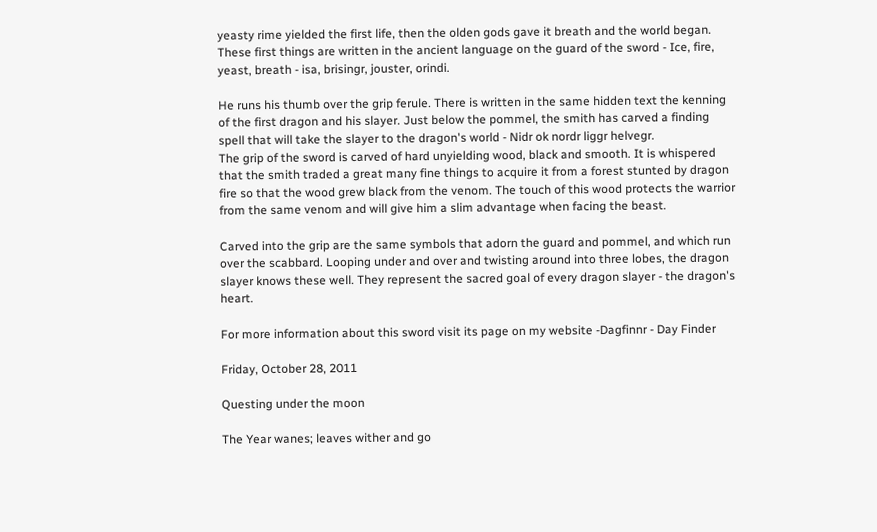yeasty rime yielded the first life, then the olden gods gave it breath and the world began. These first things are written in the ancient language on the guard of the sword - Ice, fire, yeast, breath - isa, brisingr, jouster, orindi.

He runs his thumb over the grip ferule. There is written in the same hidden text the kenning of the first dragon and his slayer. Just below the pommel, the smith has carved a finding spell that will take the slayer to the dragon's world - Nidr ok nordr liggr helvegr.
The grip of the sword is carved of hard unyielding wood, black and smooth. It is whispered that the smith traded a great many fine things to acquire it from a forest stunted by dragon fire so that the wood grew black from the venom. The touch of this wood protects the warrior from the same venom and will give him a slim advantage when facing the beast.

Carved into the grip are the same symbols that adorn the guard and pommel, and which run over the scabbard. Looping under and over and twisting around into three lobes, the dragon slayer knows these well. They represent the sacred goal of every dragon slayer - the dragon's heart.

For more information about this sword visit its page on my website -Dagfinnr - Day Finder

Friday, October 28, 2011

Questing under the moon

The Year wanes; leaves wither and go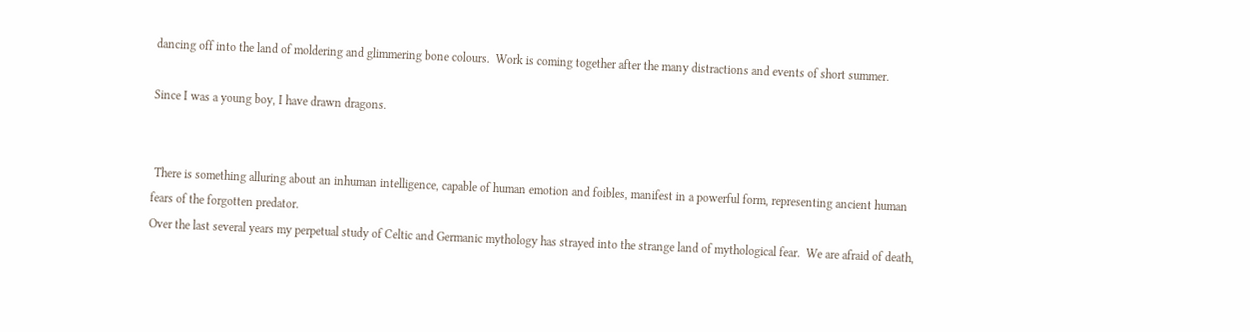dancing off into the land of moldering and glimmering bone colours.  Work is coming together after the many distractions and events of short summer.

Since I was a young boy, I have drawn dragons.


 There is something alluring about an inhuman intelligence, capable of human emotion and foibles, manifest in a powerful form, representing ancient human fears of the forgotten predator.
Over the last several years my perpetual study of Celtic and Germanic mythology has strayed into the strange land of mythological fear.  We are afraid of death,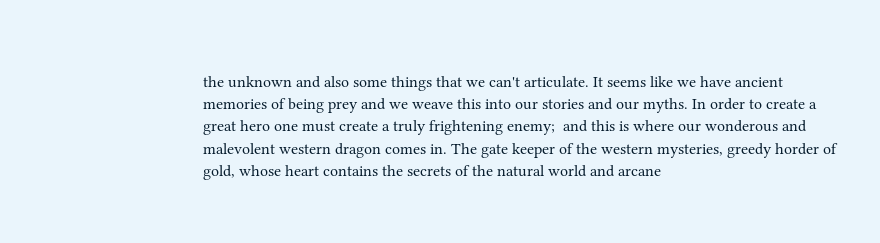the unknown and also some things that we can't articulate. It seems like we have ancient memories of being prey and we weave this into our stories and our myths. In order to create a great hero one must create a truly frightening enemy;  and this is where our wonderous and malevolent western dragon comes in. The gate keeper of the western mysteries, greedy horder of gold, whose heart contains the secrets of the natural world and arcane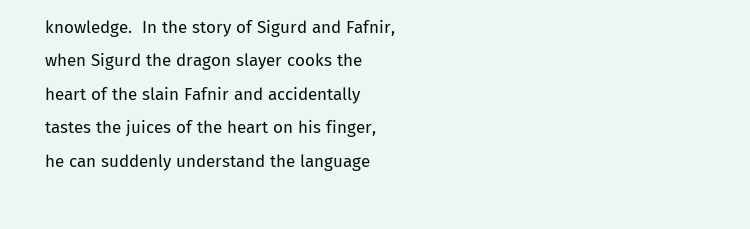knowledge.  In the story of Sigurd and Fafnir, when Sigurd the dragon slayer cooks the heart of the slain Fafnir and accidentally tastes the juices of the heart on his finger, he can suddenly understand the language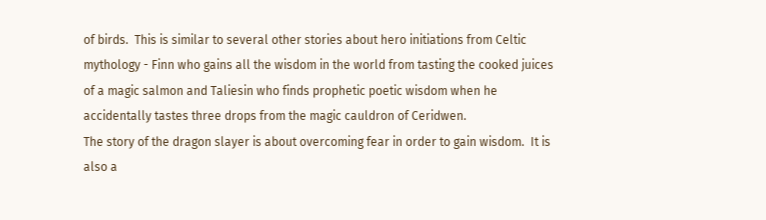of birds.  This is similar to several other stories about hero initiations from Celtic mythology - Finn who gains all the wisdom in the world from tasting the cooked juices of a magic salmon and Taliesin who finds prophetic poetic wisdom when he accidentally tastes three drops from the magic cauldron of Ceridwen.
The story of the dragon slayer is about overcoming fear in order to gain wisdom.  It is also a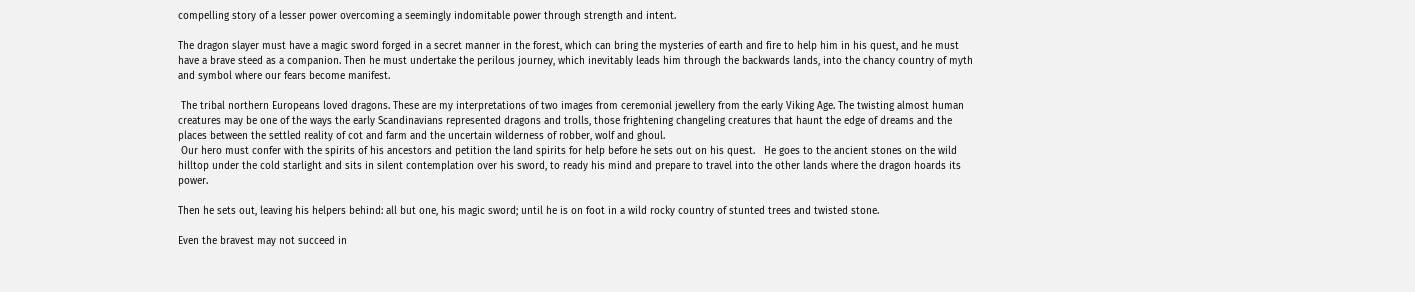compelling story of a lesser power overcoming a seemingly indomitable power through strength and intent.

The dragon slayer must have a magic sword forged in a secret manner in the forest, which can bring the mysteries of earth and fire to help him in his quest, and he must have a brave steed as a companion. Then he must undertake the perilous journey, which inevitably leads him through the backwards lands, into the chancy country of myth and symbol where our fears become manifest.

 The tribal northern Europeans loved dragons. These are my interpretations of two images from ceremonial jewellery from the early Viking Age. The twisting almost human creatures may be one of the ways the early Scandinavians represented dragons and trolls, those frightening changeling creatures that haunt the edge of dreams and the places between the settled reality of cot and farm and the uncertain wilderness of robber, wolf and ghoul.
 Our hero must confer with the spirits of his ancestors and petition the land spirits for help before he sets out on his quest.   He goes to the ancient stones on the wild hilltop under the cold starlight and sits in silent contemplation over his sword, to ready his mind and prepare to travel into the other lands where the dragon hoards its power.

Then he sets out, leaving his helpers behind: all but one, his magic sword; until he is on foot in a wild rocky country of stunted trees and twisted stone.

Even the bravest may not succeed in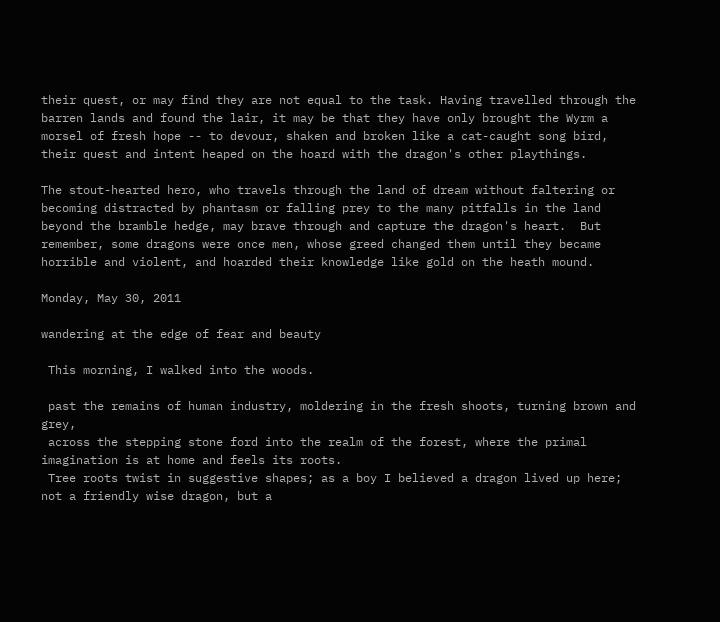their quest, or may find they are not equal to the task. Having travelled through the barren lands and found the lair, it may be that they have only brought the Wyrm a morsel of fresh hope -- to devour, shaken and broken like a cat-caught song bird, their quest and intent heaped on the hoard with the dragon's other playthings.

The stout-hearted hero, who travels through the land of dream without faltering or becoming distracted by phantasm or falling prey to the many pitfalls in the land beyond the bramble hedge, may brave through and capture the dragon's heart.  But remember, some dragons were once men, whose greed changed them until they became horrible and violent, and hoarded their knowledge like gold on the heath mound.

Monday, May 30, 2011

wandering at the edge of fear and beauty

 This morning, I walked into the woods.

 past the remains of human industry, moldering in the fresh shoots, turning brown and grey,
 across the stepping stone ford into the realm of the forest, where the primal imagination is at home and feels its roots.
 Tree roots twist in suggestive shapes; as a boy I believed a dragon lived up here; not a friendly wise dragon, but a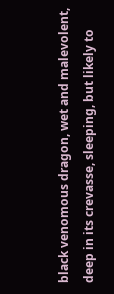black venomous dragon, wet and malevolent, deep in its crevasse, sleeping, but likely to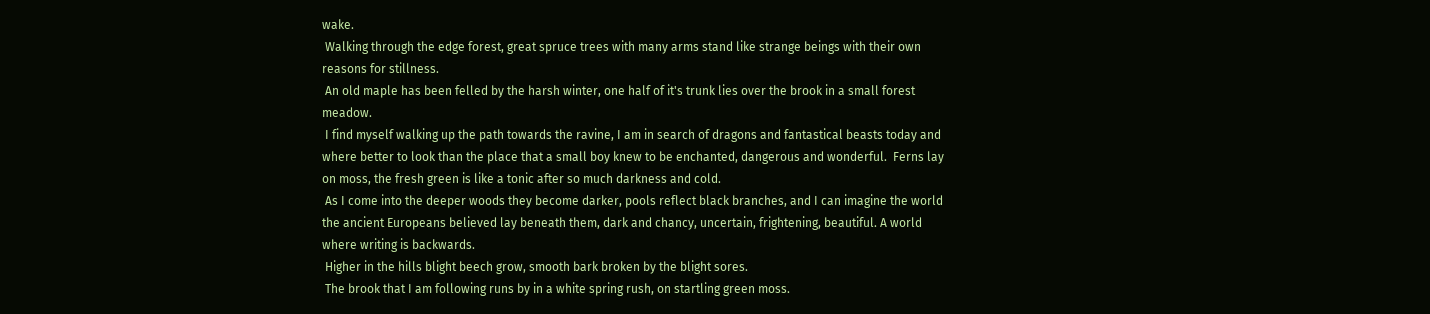wake.
 Walking through the edge forest, great spruce trees with many arms stand like strange beings with their own reasons for stillness.
 An old maple has been felled by the harsh winter, one half of it's trunk lies over the brook in a small forest meadow.
 I find myself walking up the path towards the ravine, I am in search of dragons and fantastical beasts today and where better to look than the place that a small boy knew to be enchanted, dangerous and wonderful.  Ferns lay on moss, the fresh green is like a tonic after so much darkness and cold.
 As I come into the deeper woods they become darker, pools reflect black branches, and I can imagine the world the ancient Europeans believed lay beneath them, dark and chancy, uncertain, frightening, beautiful. A world where writing is backwards.
 Higher in the hills blight beech grow, smooth bark broken by the blight sores.
 The brook that I am following runs by in a white spring rush, on startling green moss.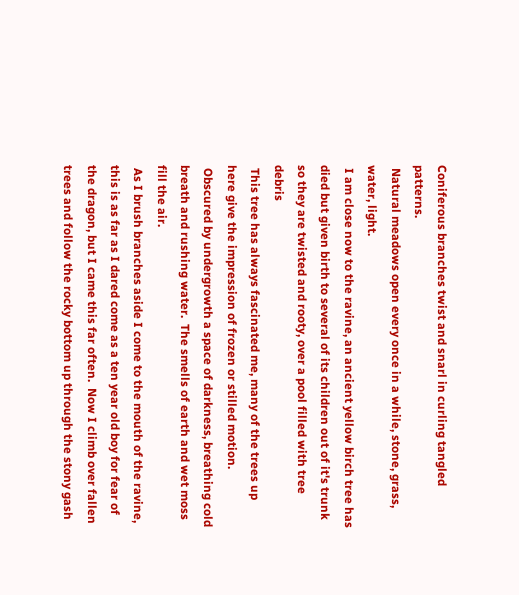Coniferous branches twist and snarl in curling tangled patterns.
 Natural meadows open every once in a while, stone, grass, water, light.
 I am close now to the ravine, an ancient yellow birch tree has died but given birth to several of its children out of it's trunk so they are twisted and rooty, over a pool filled with tree debris
 This tree has always fascinated me, many of the trees up here give the impression of frozen or stilled motion.
 Obscured by undergrowth a space of darkness, breathing cold breath and rushing water.  The smells of earth and wet moss fill the air.
 As I brush branches aside I come to the mouth of the ravine, this is as far as I dared come as a ten year old boy for fear of the dragon, but I came this far often.  Now I climb over fallen trees and follow the rocky bottom up through the stony gash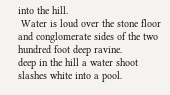into the hill.
 Water is loud over the stone floor and conglomerate sides of the two hundred foot deep ravine.
deep in the hill a water shoot slashes white into a pool.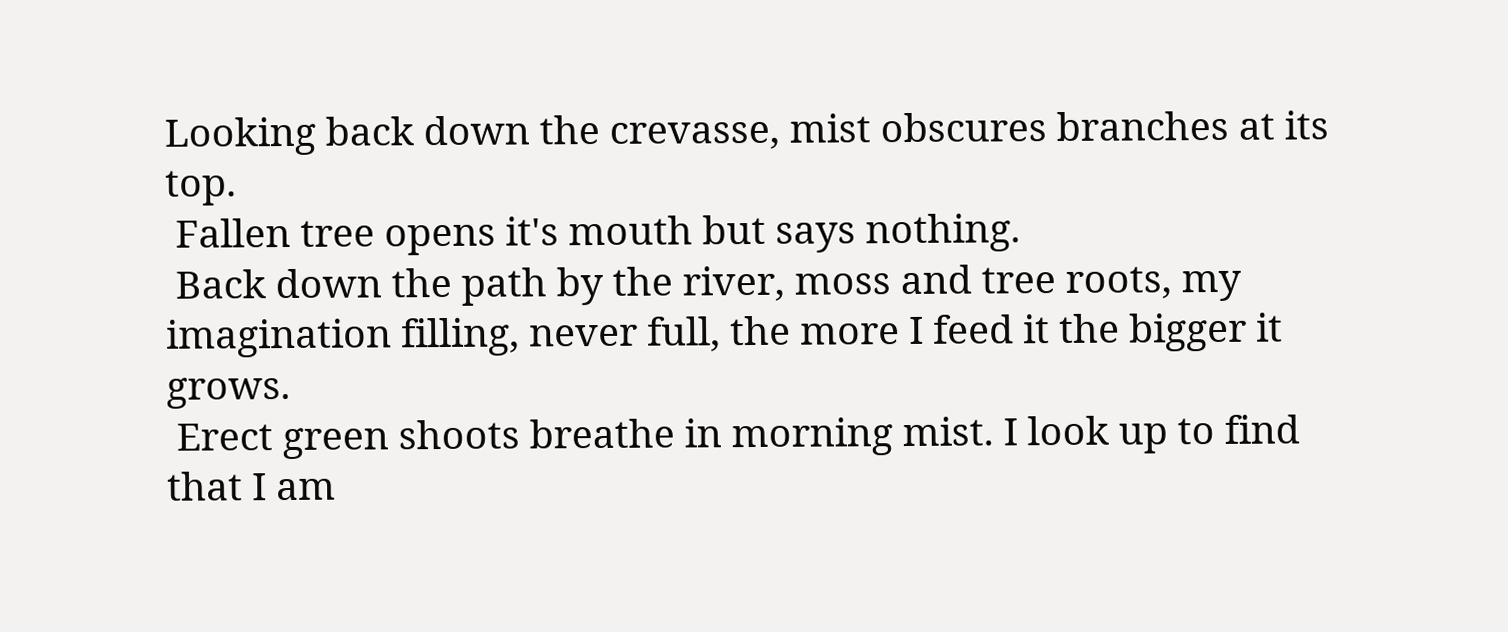Looking back down the crevasse, mist obscures branches at its top.
 Fallen tree opens it's mouth but says nothing.
 Back down the path by the river, moss and tree roots, my imagination filling, never full, the more I feed it the bigger it grows.
 Erect green shoots breathe in morning mist. I look up to find that I am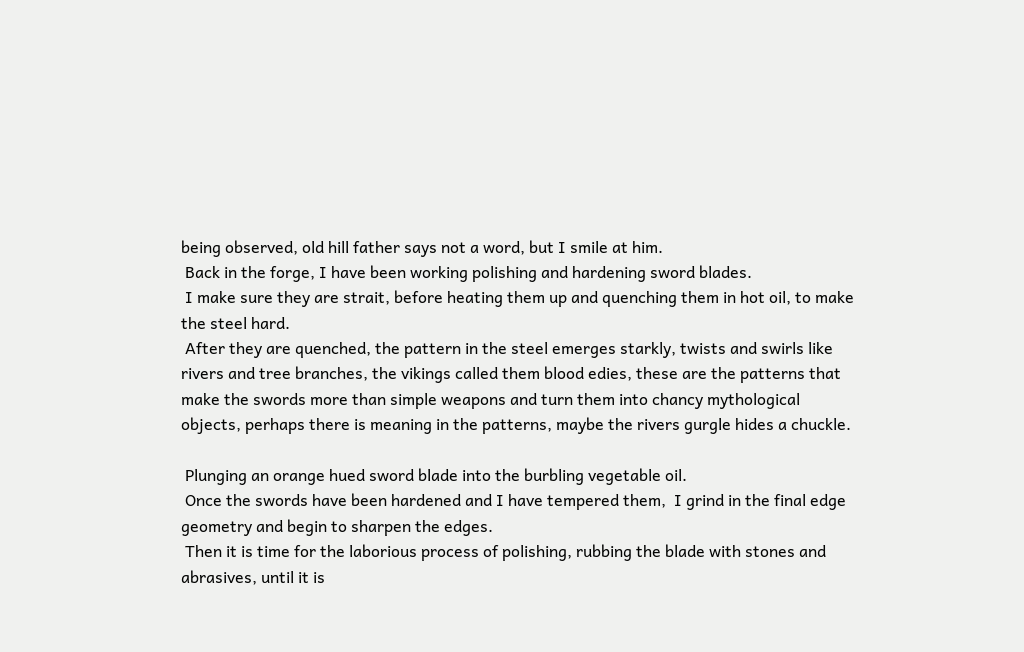being observed, old hill father says not a word, but I smile at him.
 Back in the forge, I have been working polishing and hardening sword blades.
 I make sure they are strait, before heating them up and quenching them in hot oil, to make the steel hard.
 After they are quenched, the pattern in the steel emerges starkly, twists and swirls like rivers and tree branches, the vikings called them blood edies, these are the patterns that make the swords more than simple weapons and turn them into chancy mythological objects, perhaps there is meaning in the patterns, maybe the rivers gurgle hides a chuckle.

 Plunging an orange hued sword blade into the burbling vegetable oil.
 Once the swords have been hardened and I have tempered them,  I grind in the final edge geometry and begin to sharpen the edges.
 Then it is time for the laborious process of polishing, rubbing the blade with stones and abrasives, until it is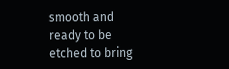smooth and ready to be etched to bring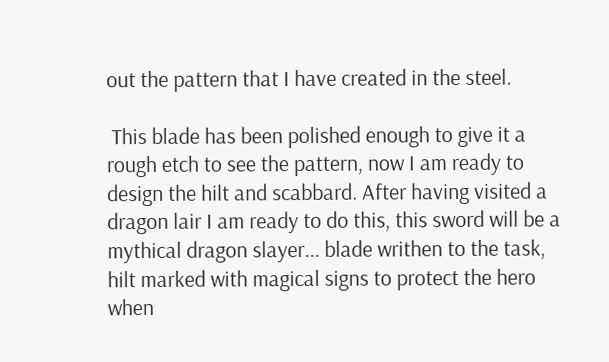out the pattern that I have created in the steel.

 This blade has been polished enough to give it a rough etch to see the pattern, now I am ready to design the hilt and scabbard. After having visited a dragon lair I am ready to do this, this sword will be a mythical dragon slayer... blade writhen to the task, hilt marked with magical signs to protect the hero when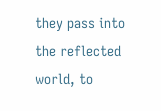they pass into the reflected world, to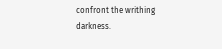confront the writhing darkness.